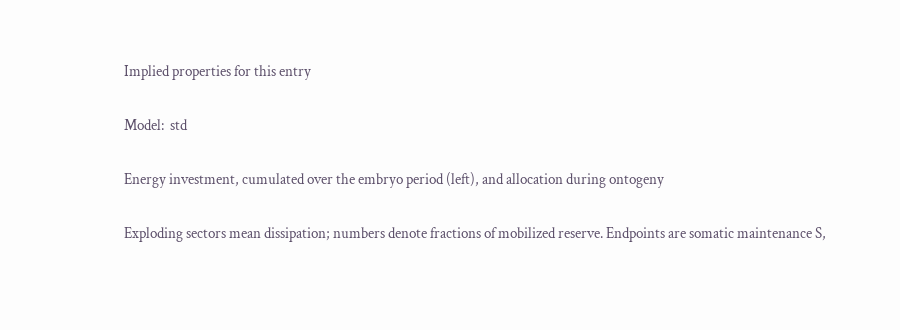Implied properties for this entry

Model:  std

Energy investment, cumulated over the embryo period (left), and allocation during ontogeny

Exploding sectors mean dissipation; numbers denote fractions of mobilized reserve. Endpoints are somatic maintenance S,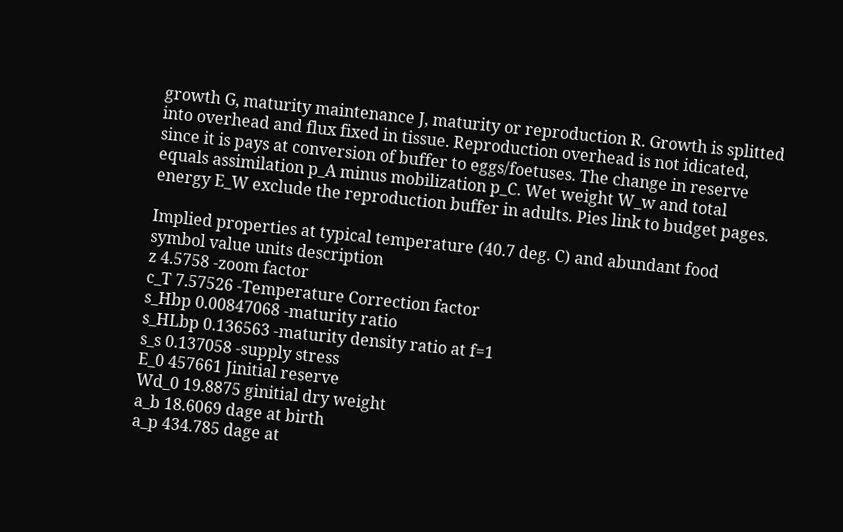growth G, maturity maintenance J, maturity or reproduction R. Growth is splitted into overhead and flux fixed in tissue. Reproduction overhead is not idicated, since it is pays at conversion of buffer to eggs/foetuses. The change in reserve equals assimilation p_A minus mobilization p_C. Wet weight W_w and total energy E_W exclude the reproduction buffer in adults. Pies link to budget pages.

Implied properties at typical temperature (40.7 deg. C) and abundant food
symbol value units description
z 4.5758 -zoom factor
c_T 7.57526 -Temperature Correction factor
s_Hbp 0.00847068 -maturity ratio
s_HLbp 0.136563 -maturity density ratio at f=1
s_s 0.137058 -supply stress
E_0 457661 Jinitial reserve
Wd_0 19.8875 ginitial dry weight
a_b 18.6069 dage at birth
a_p 434.785 dage at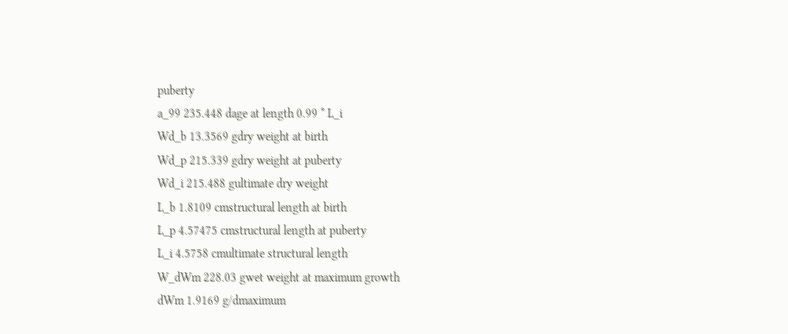puberty
a_99 235.448 dage at length 0.99 * L_i
Wd_b 13.3569 gdry weight at birth
Wd_p 215.339 gdry weight at puberty
Wd_i 215.488 gultimate dry weight
L_b 1.8109 cmstructural length at birth
L_p 4.57475 cmstructural length at puberty
L_i 4.5758 cmultimate structural length
W_dWm 228.03 gwet weight at maximum growth
dWm 1.9169 g/dmaximum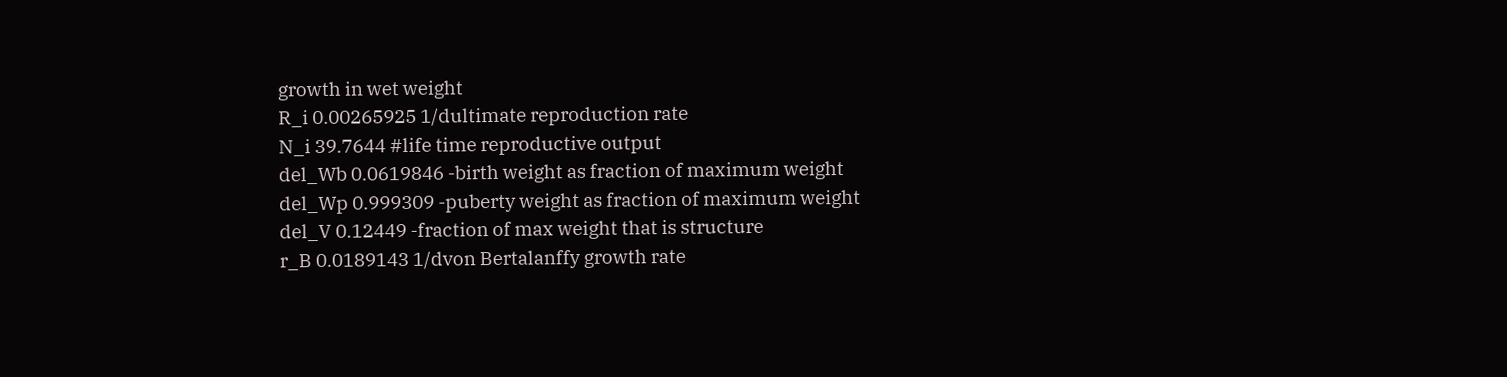growth in wet weight
R_i 0.00265925 1/dultimate reproduction rate
N_i 39.7644 #life time reproductive output
del_Wb 0.0619846 -birth weight as fraction of maximum weight
del_Wp 0.999309 -puberty weight as fraction of maximum weight
del_V 0.12449 -fraction of max weight that is structure
r_B 0.0189143 1/dvon Bertalanffy growth rate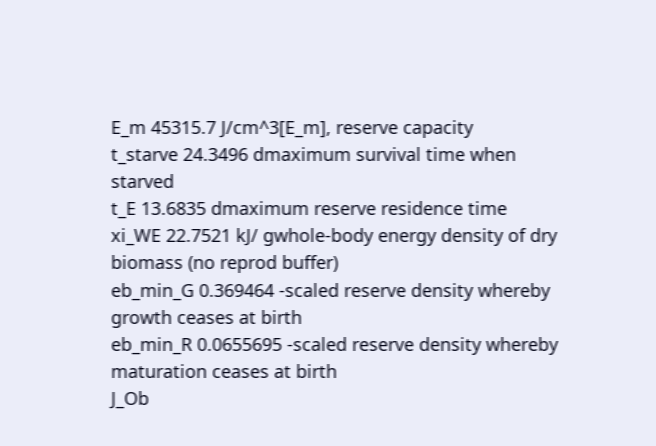E_m 45315.7 J/cm^3[E_m], reserve capacity
t_starve 24.3496 dmaximum survival time when starved
t_E 13.6835 dmaximum reserve residence time
xi_WE 22.7521 kJ/ gwhole-body energy density of dry biomass (no reprod buffer)
eb_min_G 0.369464 -scaled reserve density whereby growth ceases at birth
eb_min_R 0.0655695 -scaled reserve density whereby maturation ceases at birth
J_Ob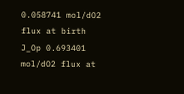0.058741 mol/dO2 flux at birth
J_Op 0.693401 mol/dO2 flux at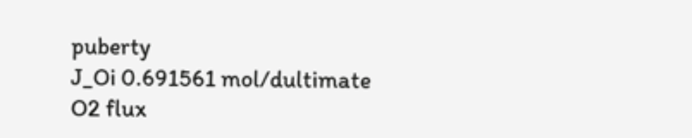puberty
J_Oi 0.691561 mol/dultimate O2 flux